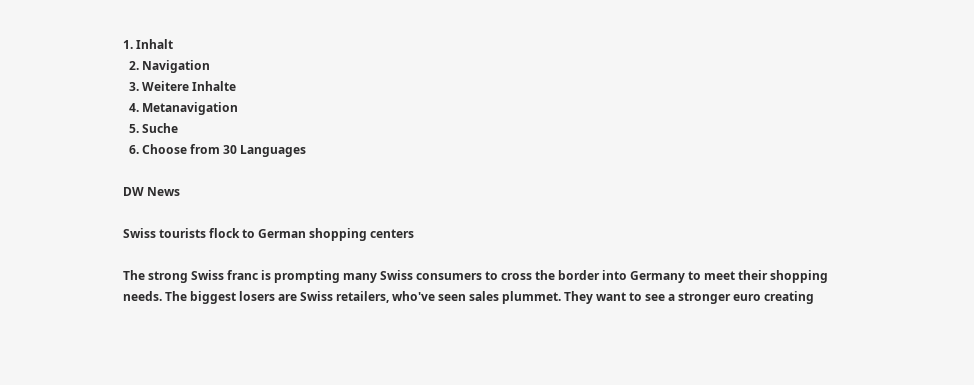1. Inhalt
  2. Navigation
  3. Weitere Inhalte
  4. Metanavigation
  5. Suche
  6. Choose from 30 Languages

DW News

Swiss tourists flock to German shopping centers

The strong Swiss franc is prompting many Swiss consumers to cross the border into Germany to meet their shopping needs. The biggest losers are Swiss retailers, who've seen sales plummet. They want to see a stronger euro creating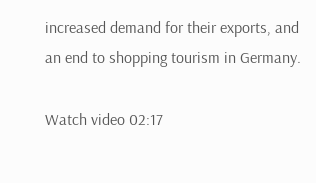increased demand for their exports, and an end to shopping tourism in Germany.

Watch video 02:17